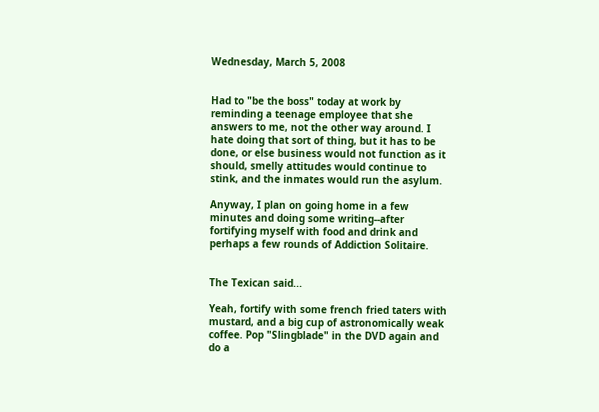Wednesday, March 5, 2008


Had to "be the boss" today at work by reminding a teenage employee that she answers to me, not the other way around. I hate doing that sort of thing, but it has to be done, or else business would not function as it should, smelly attitudes would continue to stink, and the inmates would run the asylum.

Anyway, I plan on going home in a few minutes and doing some writing--after fortifying myself with food and drink and perhaps a few rounds of Addiction Solitaire.


The Texican said...

Yeah, fortify with some french fried taters with mustard, and a big cup of astronomically weak coffee. Pop "Slingblade" in the DVD again and do a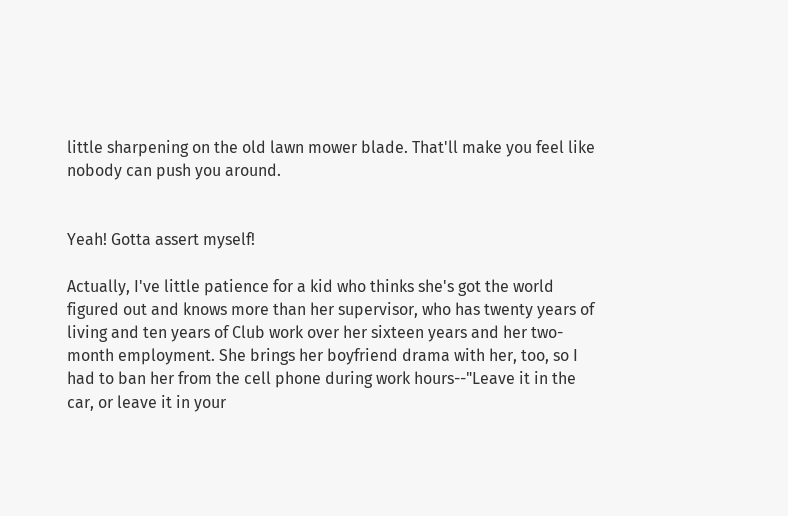little sharpening on the old lawn mower blade. That'll make you feel like nobody can push you around.


Yeah! Gotta assert myself!

Actually, I've little patience for a kid who thinks she's got the world figured out and knows more than her supervisor, who has twenty years of living and ten years of Club work over her sixteen years and her two-month employment. She brings her boyfriend drama with her, too, so I had to ban her from the cell phone during work hours--"Leave it in the car, or leave it in your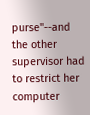purse"--and the other supervisor had to restrict her computer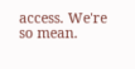access. We're so mean.